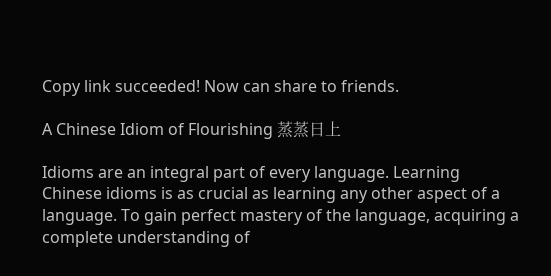Copy link succeeded! Now can share to friends.

A Chinese Idiom of Flourishing 蒸蒸日上

Idioms are an integral part of every language. Learning Chinese idioms is as crucial as learning any other aspect of a language. To gain perfect mastery of the language, acquiring a complete understanding of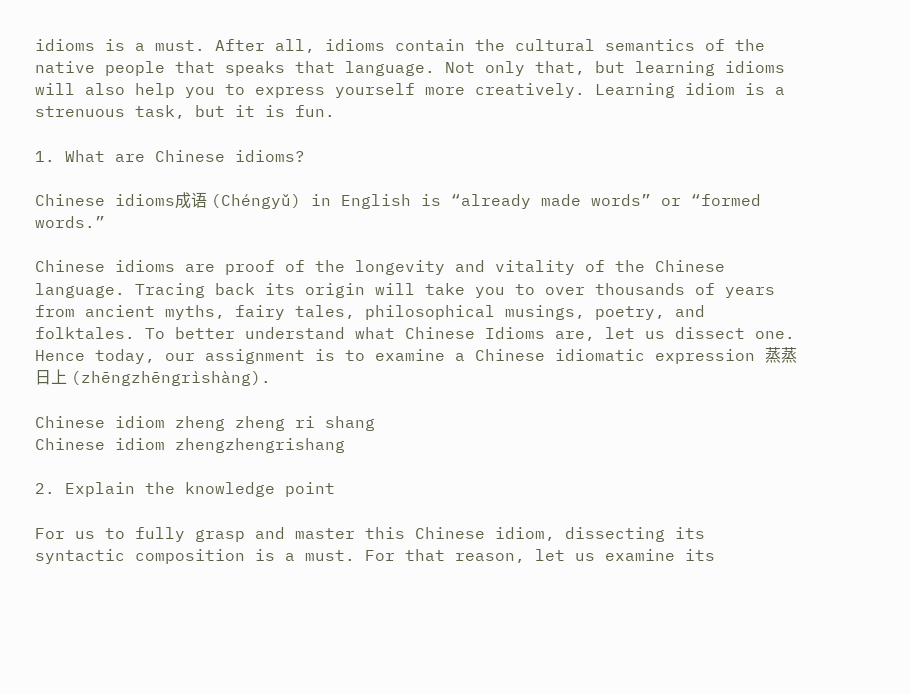idioms is a must. After all, idioms contain the cultural semantics of the native people that speaks that language. Not only that, but learning idioms will also help you to express yourself more creatively. Learning idiom is a strenuous task, but it is fun.

1. What are Chinese idioms?

Chinese idioms成语 (Chéngyǔ) in English is “already made words” or “formed words.”

Chinese idioms are proof of the longevity and vitality of the Chinese language. Tracing back its origin will take you to over thousands of years from ancient myths, fairy tales, philosophical musings, poetry, and folktales. To better understand what Chinese Idioms are, let us dissect one. Hence today, our assignment is to examine a Chinese idiomatic expression 蒸蒸日上 (zhēngzhēngrìshàng).

Chinese idiom zheng zheng ri shang
Chinese idiom zhengzhengrishang

2. Explain the knowledge point

For us to fully grasp and master this Chinese idiom, dissecting its syntactic composition is a must. For that reason, let us examine its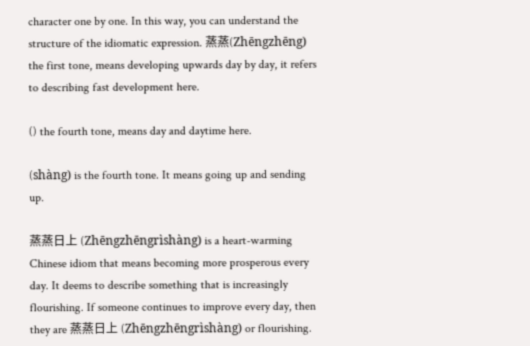character one by one. In this way, you can understand the structure of the idiomatic expression. 蒸蒸(Zhēngzhēng) the first tone, means developing upwards day by day, it refers to describing fast development here.

() the fourth tone, means day and daytime here.

(shàng) is the fourth tone. It means going up and sending up.

蒸蒸日上 (Zhēngzhēngrìshàng) is a heart-warming Chinese idiom that means becoming more prosperous every day. It deems to describe something that is increasingly flourishing. If someone continues to improve every day, then they are 蒸蒸日上 (Zhēngzhēngrìshàng) or flourishing.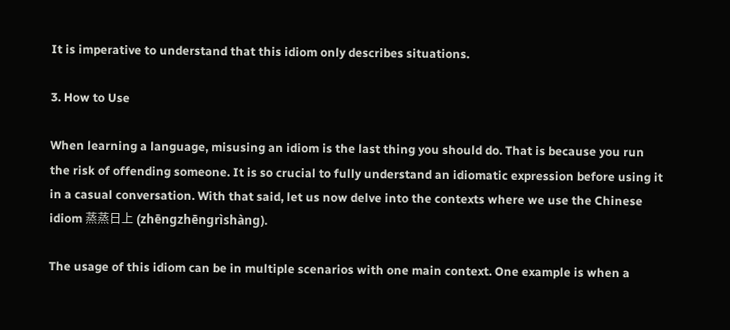It is imperative to understand that this idiom only describes situations.

3. How to Use

When learning a language, misusing an idiom is the last thing you should do. That is because you run the risk of offending someone. It is so crucial to fully understand an idiomatic expression before using it in a casual conversation. With that said, let us now delve into the contexts where we use the Chinese idiom 蒸蒸日上 (zhēngzhēngrìshàng).

The usage of this idiom can be in multiple scenarios with one main context. One example is when a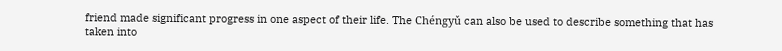friend made significant progress in one aspect of their life. The Chéngyǔ can also be used to describe something that has taken into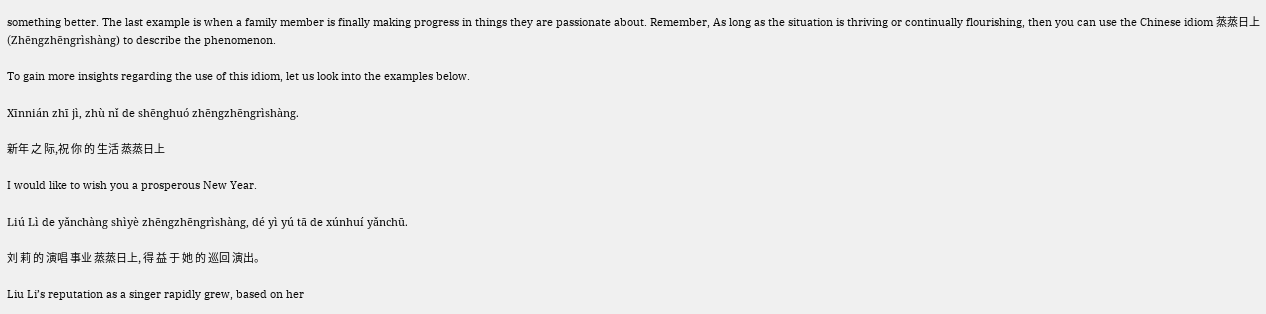something better. The last example is when a family member is finally making progress in things they are passionate about. Remember, As long as the situation is thriving or continually flourishing, then you can use the Chinese idiom 蒸蒸日上(Zhēngzhēngrìshàng) to describe the phenomenon.

To gain more insights regarding the use of this idiom, let us look into the examples below.

Xīnnián zhī jì, zhù nǐ de shēnghuó zhēngzhēngrìshàng.

新年 之 际,祝 你 的 生活 蒸蒸日上

I would like to wish you a prosperous New Year.

Liú Lì de yǎnchàng shìyè zhēngzhēngrìshàng, dé yì yú tā de xúnhuí yǎnchū.

刘 莉 的 演唱 事业 蒸蒸日上, 得 益 于 她 的 巡回 演出。

Liu Li’s reputation as a singer rapidly grew, based on her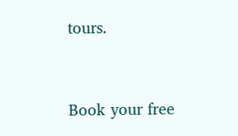tours.


Book your free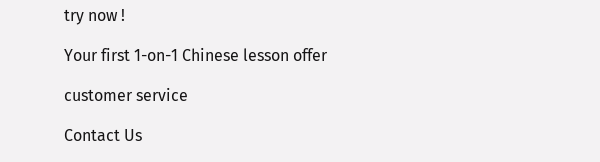try now !

Your first 1-on-1 Chinese lesson offer

customer service

Contact Us